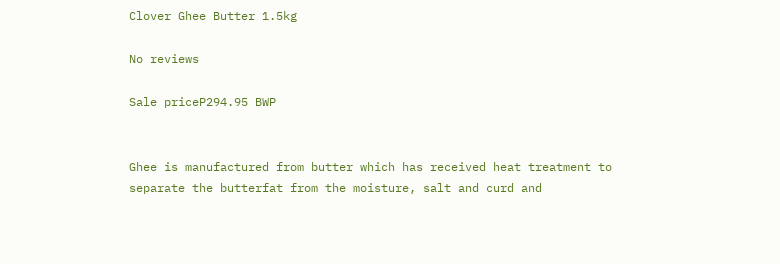Clover Ghee Butter 1.5kg

No reviews

Sale priceP294.95 BWP


Ghee is manufactured from butter which has received heat treatment to separate the butterfat from the moisture, salt and curd and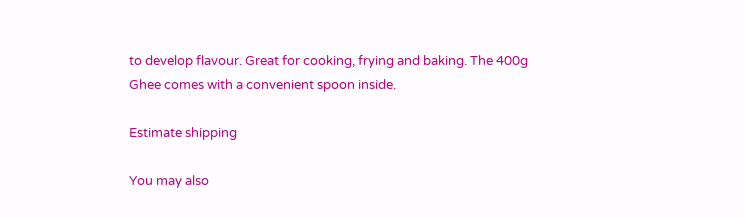to develop flavour. Great for cooking, frying and baking. The 400g Ghee comes with a convenient spoon inside.

Estimate shipping

You may also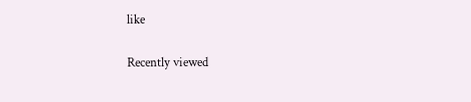like

Recently viewed